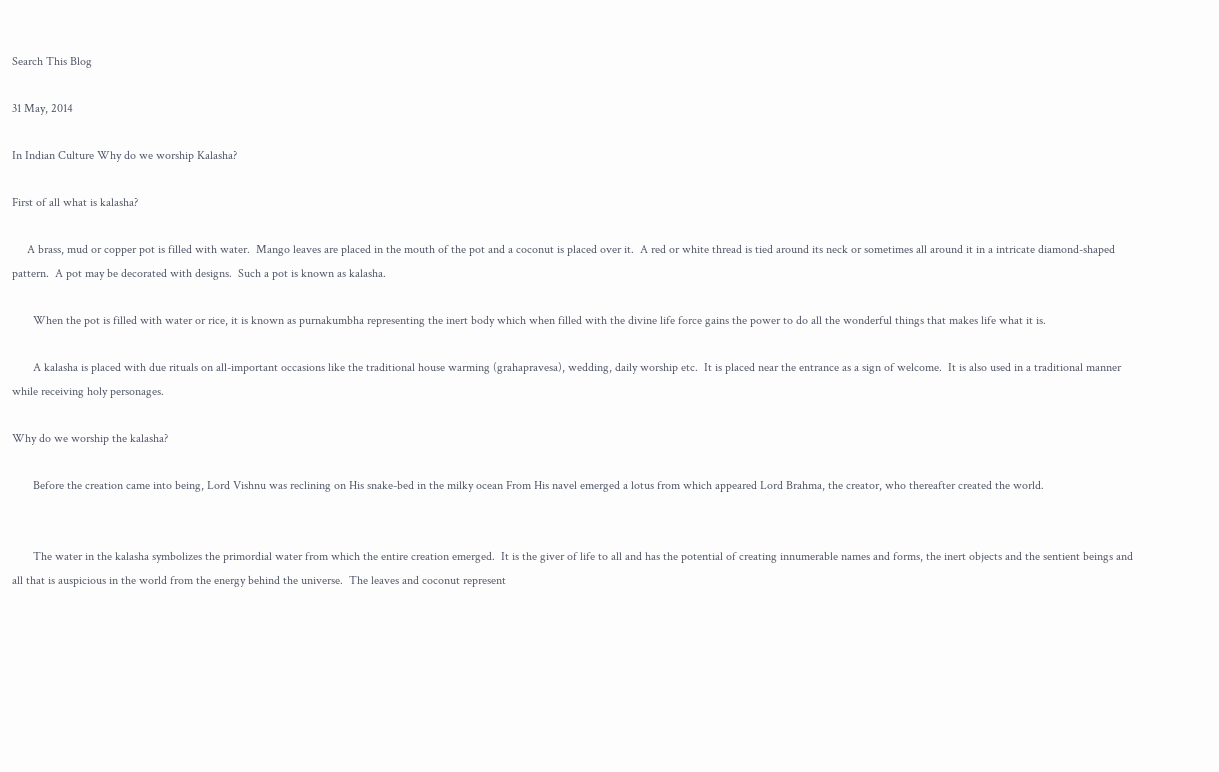Search This Blog

31 May, 2014

In Indian Culture Why do we worship Kalasha?

First of all what is kalasha?

     A brass, mud or copper pot is filled with water.  Mango leaves are placed in the mouth of the pot and a coconut is placed over it.  A red or white thread is tied around its neck or sometimes all around it in a intricate diamond-shaped pattern.  A pot may be decorated with designs.  Such a pot is known as kalasha.

       When the pot is filled with water or rice, it is known as purnakumbha representing the inert body which when filled with the divine life force gains the power to do all the wonderful things that makes life what it is.

       A kalasha is placed with due rituals on all-important occasions like the traditional house warming (grahapravesa), wedding, daily worship etc.  It is placed near the entrance as a sign of welcome.  It is also used in a traditional manner while receiving holy personages.

Why do we worship the kalasha?

       Before the creation came into being, Lord Vishnu was reclining on His snake-bed in the milky ocean From His navel emerged a lotus from which appeared Lord Brahma, the creator, who thereafter created the world.


       The water in the kalasha symbolizes the primordial water from which the entire creation emerged.  It is the giver of life to all and has the potential of creating innumerable names and forms, the inert objects and the sentient beings and all that is auspicious in the world from the energy behind the universe.  The leaves and coconut represent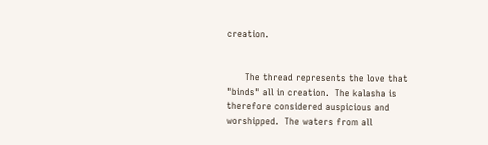creation.


      The thread represents the love that "binds" all in creation.  The kalasha is therefore considered auspicious and worshipped.  The waters from all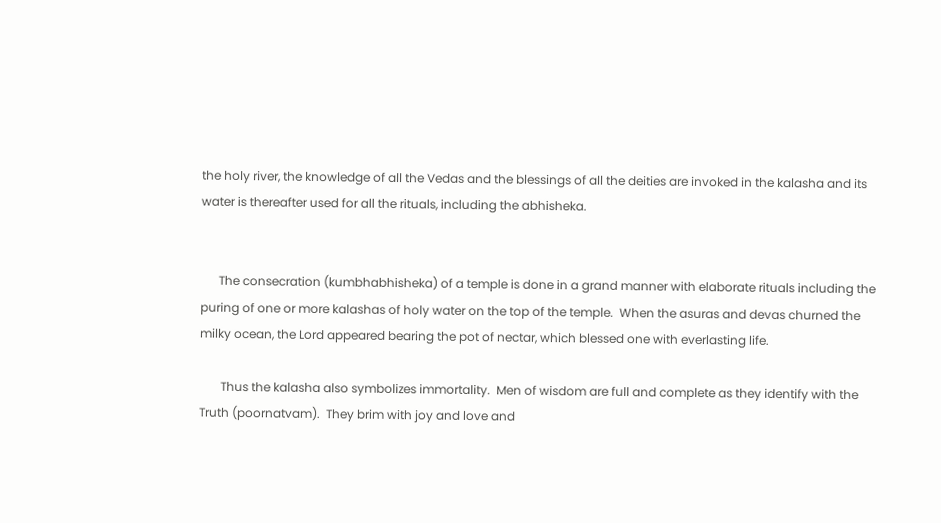the holy river, the knowledge of all the Vedas and the blessings of all the deities are invoked in the kalasha and its water is thereafter used for all the rituals, including the abhisheka.


      The consecration (kumbhabhisheka) of a temple is done in a grand manner with elaborate rituals including the puring of one or more kalashas of holy water on the top of the temple.  When the asuras and devas churned the milky ocean, the Lord appeared bearing the pot of nectar, which blessed one with everlasting life.

       Thus the kalasha also symbolizes immortality.  Men of wisdom are full and complete as they identify with the Truth (poornatvam).  They brim with joy and love and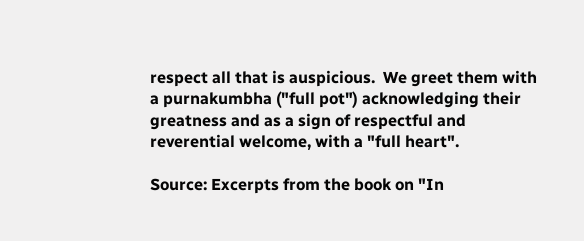respect all that is auspicious.  We greet them with a purnakumbha ("full pot") acknowledging their greatness and as a sign of respectful and reverential welcome, with a "full heart".

Source: Excerpts from the book on "In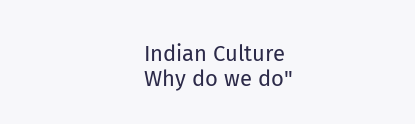Indian Culture Why do we do"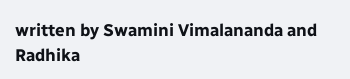written by Swamini Vimalananda and Radhika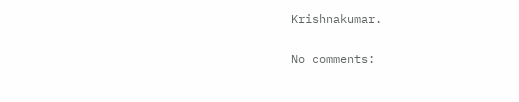Krishnakumar.

No comments: